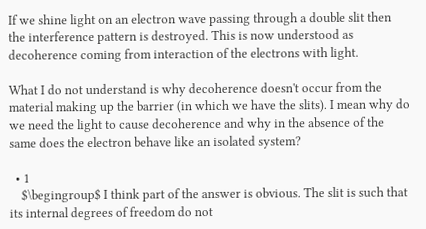If we shine light on an electron wave passing through a double slit then the interference pattern is destroyed. This is now understood as decoherence coming from interaction of the electrons with light.

What I do not understand is why decoherence doesn't occur from the material making up the barrier (in which we have the slits). I mean why do we need the light to cause decoherence and why in the absence of the same does the electron behave like an isolated system?

  • 1
    $\begingroup$ I think part of the answer is obvious. The slit is such that its internal degrees of freedom do not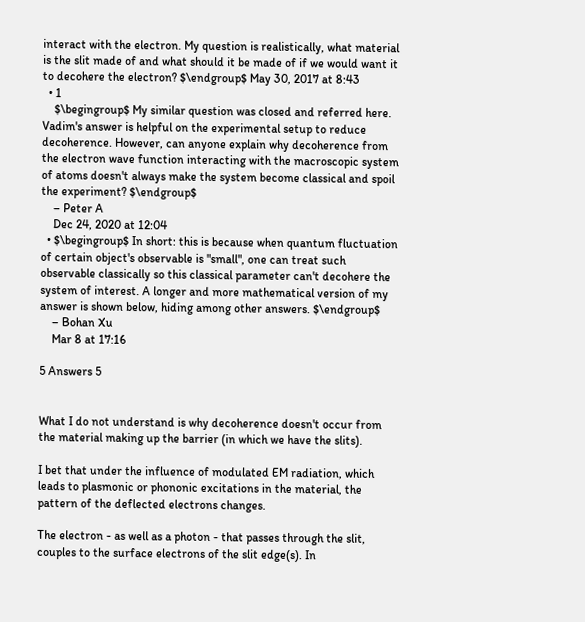interact with the electron. My question is realistically, what material is the slit made of and what should it be made of if we would want it to decohere the electron? $\endgroup$ May 30, 2017 at 8:43
  • 1
    $\begingroup$ My similar question was closed and referred here. Vadim's answer is helpful on the experimental setup to reduce decoherence. However, can anyone explain why decoherence from the electron wave function interacting with the macroscopic system of atoms doesn't always make the system become classical and spoil the experiment? $\endgroup$
    – Peter A
    Dec 24, 2020 at 12:04
  • $\begingroup$ In short: this is because when quantum fluctuation of certain object's observable is "small", one can treat such observable classically so this classical parameter can't decohere the system of interest. A longer and more mathematical version of my answer is shown below, hiding among other answers. $\endgroup$
    – Bohan Xu
    Mar 8 at 17:16

5 Answers 5


What I do not understand is why decoherence doesn't occur from the material making up the barrier (in which we have the slits).

I bet that under the influence of modulated EM radiation, which leads to plasmonic or phononic excitations in the material, the pattern of the deflected electrons changes.

The electron - as well as a photon - that passes through the slit, couples to the surface electrons of the slit edge(s). In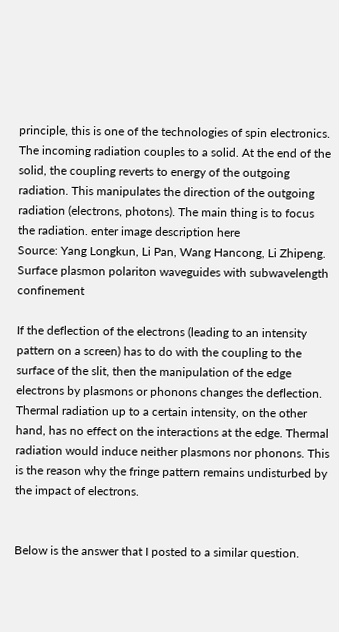principle, this is one of the technologies of spin electronics. The incoming radiation couples to a solid. At the end of the solid, the coupling reverts to energy of the outgoing radiation. This manipulates the direction of the outgoing radiation (electrons, photons). The main thing is to focus the radiation. enter image description here
Source: Yang Longkun, Li Pan, Wang Hancong, Li Zhipeng. Surface plasmon polariton waveguides with subwavelength confinement

If the deflection of the electrons (leading to an intensity pattern on a screen) has to do with the coupling to the surface of the slit, then the manipulation of the edge electrons by plasmons or phonons changes the deflection. Thermal radiation up to a certain intensity, on the other hand, has no effect on the interactions at the edge. Thermal radiation would induce neither plasmons nor phonons. This is the reason why the fringe pattern remains undisturbed by the impact of electrons.


Below is the answer that I posted to a similar question.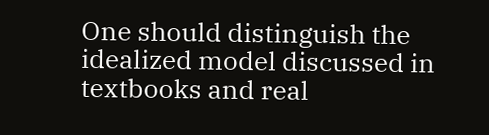One should distinguish the idealized model discussed in textbooks and real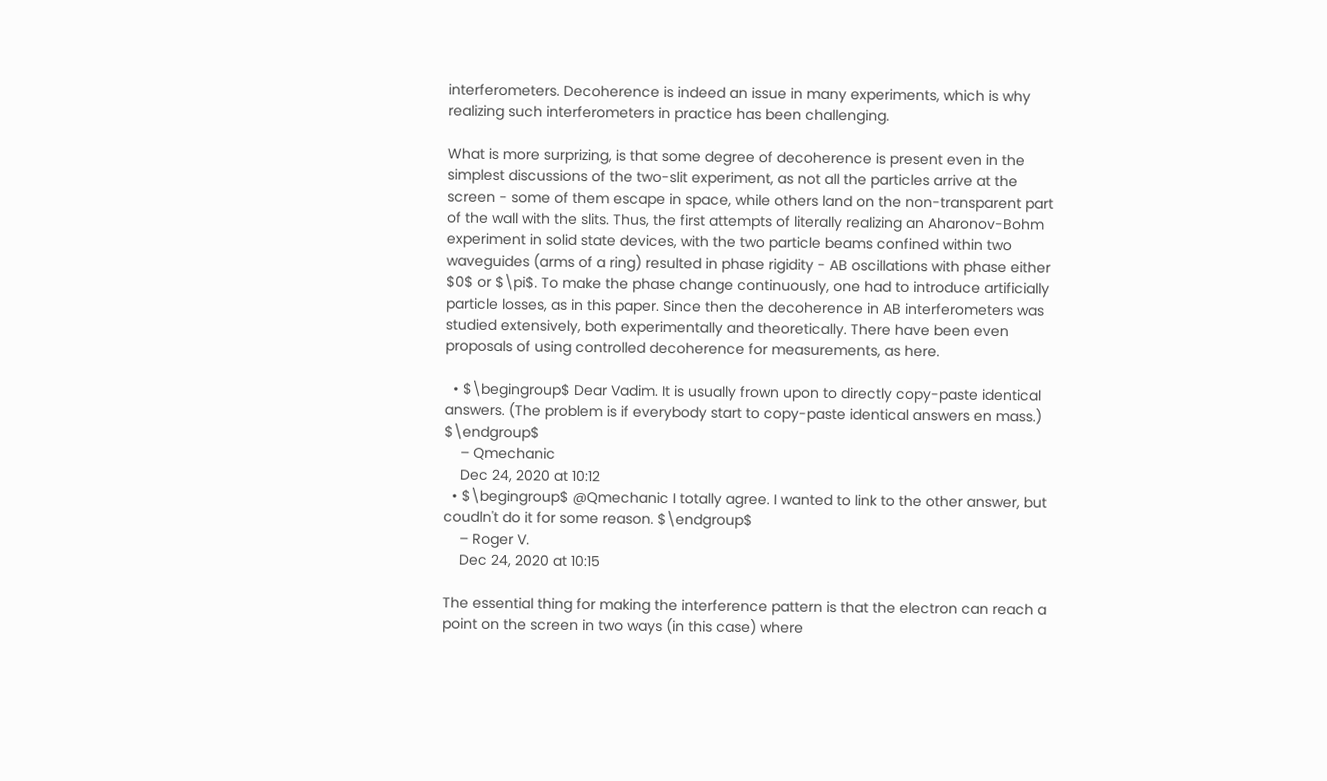interferometers. Decoherence is indeed an issue in many experiments, which is why realizing such interferometers in practice has been challenging.

What is more surprizing, is that some degree of decoherence is present even in the simplest discussions of the two-slit experiment, as not all the particles arrive at the screen - some of them escape in space, while others land on the non-transparent part of the wall with the slits. Thus, the first attempts of literally realizing an Aharonov-Bohm experiment in solid state devices, with the two particle beams confined within two waveguides (arms of a ring) resulted in phase rigidity - AB oscillations with phase either $0$ or $\pi$. To make the phase change continuously, one had to introduce artificially particle losses, as in this paper. Since then the decoherence in AB interferometers was studied extensively, both experimentally and theoretically. There have been even proposals of using controlled decoherence for measurements, as here.

  • $\begingroup$ Dear Vadim. It is usually frown upon to directly copy-paste identical answers. (The problem is if everybody start to copy-paste identical answers en mass.) $\endgroup$
    – Qmechanic
    Dec 24, 2020 at 10:12
  • $\begingroup$ @Qmechanic I totally agree. I wanted to link to the other answer, but coudln't do it for some reason. $\endgroup$
    – Roger V.
    Dec 24, 2020 at 10:15

The essential thing for making the interference pattern is that the electron can reach a point on the screen in two ways (in this case) where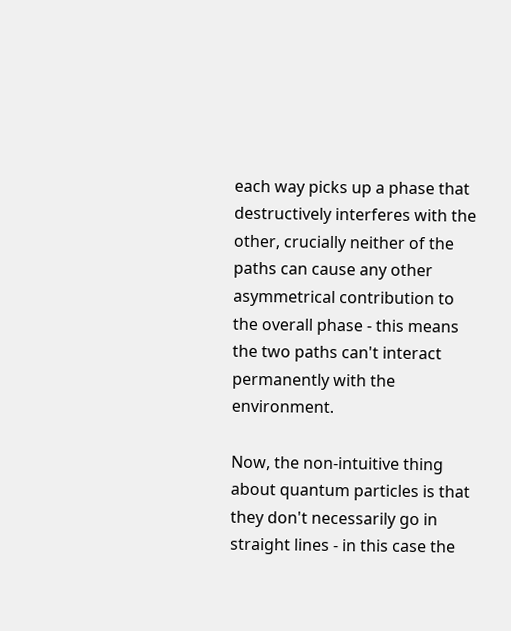each way picks up a phase that destructively interferes with the other, crucially neither of the paths can cause any other asymmetrical contribution to the overall phase - this means the two paths can't interact permanently with the environment.

Now, the non-intuitive thing about quantum particles is that they don't necessarily go in straight lines - in this case the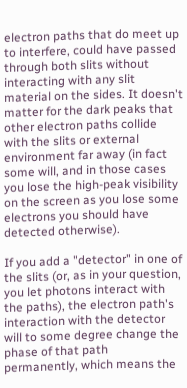electron paths that do meet up to interfere, could have passed through both slits without interacting with any slit material on the sides. It doesn't matter for the dark peaks that other electron paths collide with the slits or external environment far away (in fact some will, and in those cases you lose the high-peak visibility on the screen as you lose some electrons you should have detected otherwise).

If you add a "detector" in one of the slits (or, as in your question, you let photons interact with the paths), the electron path's interaction with the detector will to some degree change the phase of that path permanently, which means the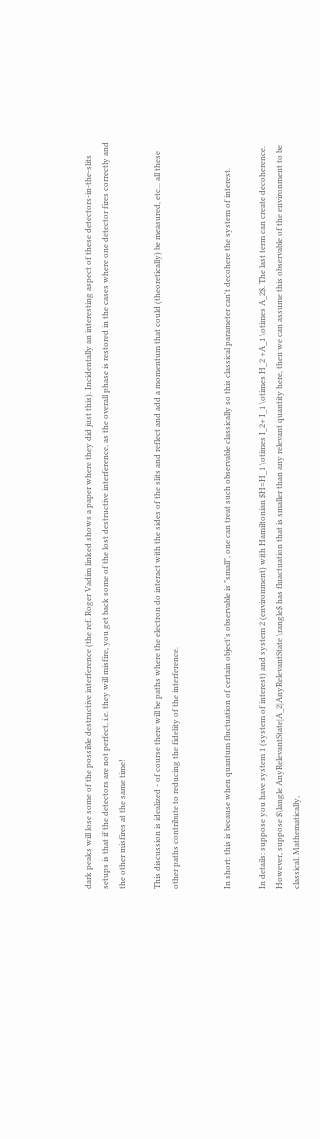dark peaks will lose some of the possible destructive interference (the ref. Roger Vadim linked shows a paper where they did just this). Incidentally an interesting aspect of these detectors-in-the-slits setups is that if the detectors are not perfect, i.e. they will misfire, you get back some of the lost destructive interference, as the overall phase is restored in the cases where one detector fires correctly and the other misfires at the same time!

This discussion is idealized - of course there will be paths where the electron do interact with the sides of the slits and reflect and add a momentum that could (theoretically) be measured, etc... all these other paths contribute to reducing the fidelity of the interference.


In short: this is because when quantum fluctuation of certain object's observable is "small", one can treat such observable classically so this classical parameter can't decohere the system of interest.

In details: suppose you have system 1 (system of interest) and system 2 (environment) with Hamiltonian $H=H_1 \otimes I_2+ I_1 \otimes H_2 +A_1 \otimes A_2$. The last term can create decoherence. However, suppose $\langle AnyRelevantState|A_2|AnyRelevantState \rangle$ has fluactuation that is smaller than any relevant quantity here, then we can assume this observable of the environment to be classical. Mathematically,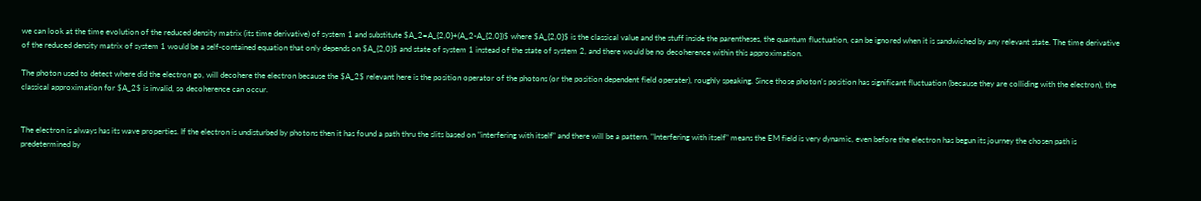we can look at the time evolution of the reduced density matrix (its time derivative) of system 1 and substitute $A_2=A_{2,0}+(A_2-A_{2,0})$ where $A_{2,0}$ is the classical value and the stuff inside the parentheses, the quantum fluctuation, can be ignored when it is sandwiched by any relevant state. The time derivative of the reduced density matrix of system 1 would be a self-contained equation that only depends on $A_{2,0}$ and state of system 1 instead of the state of system 2, and there would be no decoherence within this approximation.

The photon used to detect where did the electron go, will decohere the electron because the $A_2$ relevant here is the position operator of the photons (or the position dependent field operater), roughly speaking. Since those photon's position has significant fluctuation (because they are colliding with the electron), the classical approximation for $A_2$ is invalid, so decoherence can occur.


The electron is always has its wave properties. If the electron is undisturbed by photons then it has found a path thru the slits based on "interfering with itself" and there will be a pattern. "Interfering with itself" means the EM field is very dynamic, even before the electron has begun its journey the chosen path is predetermined by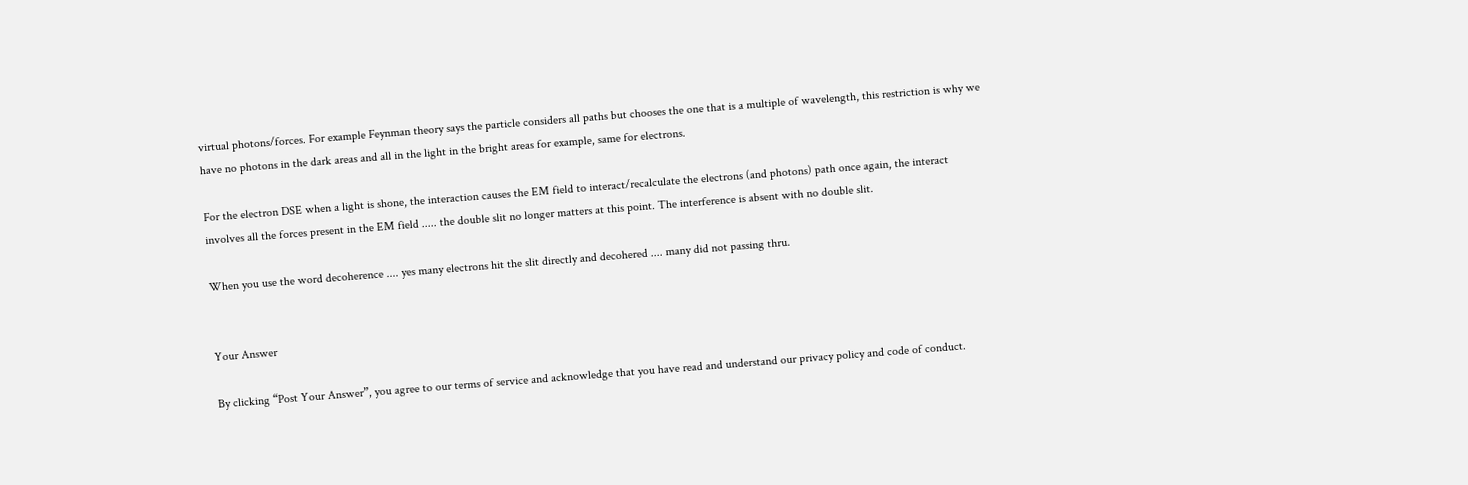virtual photons/forces. For example Feynman theory says the particle considers all paths but chooses the one that is a multiple of wavelength, this restriction is why we have no photons in the dark areas and all in the light in the bright areas for example, same for electrons.

For the electron DSE when a light is shone, the interaction causes the EM field to interact/recalculate the electrons (and photons) path once again, the interact involves all the forces present in the EM field ..... the double slit no longer matters at this point. The interference is absent with no double slit.

When you use the word decoherence .... yes many electrons hit the slit directly and decohered .... many did not passing thru.


Your Answer

By clicking “Post Your Answer”, you agree to our terms of service and acknowledge that you have read and understand our privacy policy and code of conduct.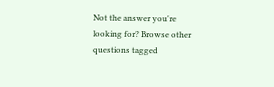Not the answer you're looking for? Browse other questions tagged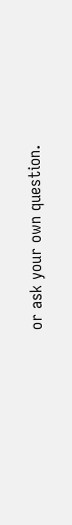or ask your own question.